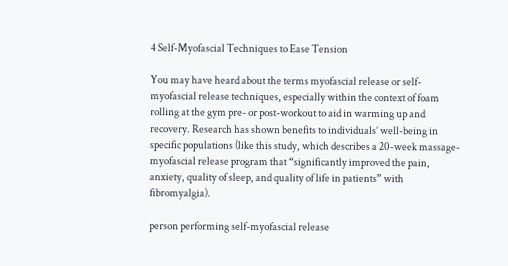4 Self-Myofascial Techniques to Ease Tension

You may have heard about the terms myofascial release or self-myofascial release techniques, especially within the context of foam rolling at the gym pre- or post-workout to aid in warming up and recovery. Research has shown benefits to individuals’ well-being in specific populations (like this study, which describes a 20-week massage-myofascial release program that “significantly improved the pain, anxiety, quality of sleep, and quality of life in patients” with fibromyalgia).

person performing self-myofascial release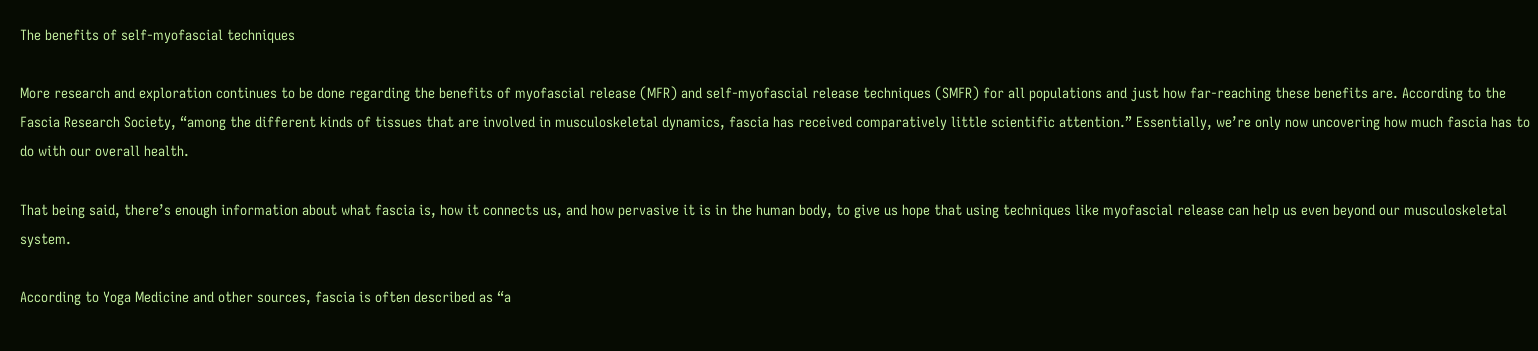The benefits of self-myofascial techniques

More research and exploration continues to be done regarding the benefits of myofascial release (MFR) and self-myofascial release techniques (SMFR) for all populations and just how far-reaching these benefits are. According to the Fascia Research Society, “among the different kinds of tissues that are involved in musculoskeletal dynamics, fascia has received comparatively little scientific attention.” Essentially, we’re only now uncovering how much fascia has to do with our overall health.

That being said, there’s enough information about what fascia is, how it connects us, and how pervasive it is in the human body, to give us hope that using techniques like myofascial release can help us even beyond our musculoskeletal system.

According to Yoga Medicine and other sources, fascia is often described as “a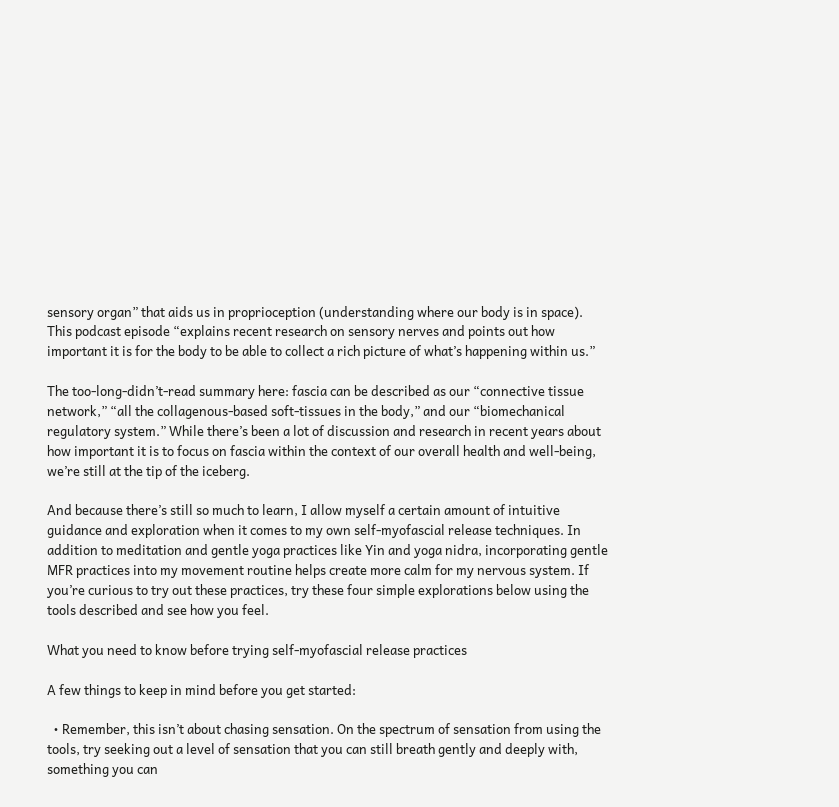sensory organ” that aids us in proprioception (understanding where our body is in space). This podcast episode “explains recent research on sensory nerves and points out how important it is for the body to be able to collect a rich picture of what’s happening within us.”

The too-long-didn’t-read summary here: fascia can be described as our “connective tissue network,” “all the collagenous-based soft-tissues in the body,” and our “biomechanical regulatory system.” While there’s been a lot of discussion and research in recent years about how important it is to focus on fascia within the context of our overall health and well-being, we’re still at the tip of the iceberg.

And because there’s still so much to learn, I allow myself a certain amount of intuitive guidance and exploration when it comes to my own self-myofascial release techniques. In addition to meditation and gentle yoga practices like Yin and yoga nidra, incorporating gentle MFR practices into my movement routine helps create more calm for my nervous system. If you’re curious to try out these practices, try these four simple explorations below using the tools described and see how you feel.

What you need to know before trying self-myofascial release practices

A few things to keep in mind before you get started:

  • Remember, this isn’t about chasing sensation. On the spectrum of sensation from using the tools, try seeking out a level of sensation that you can still breath gently and deeply with, something you can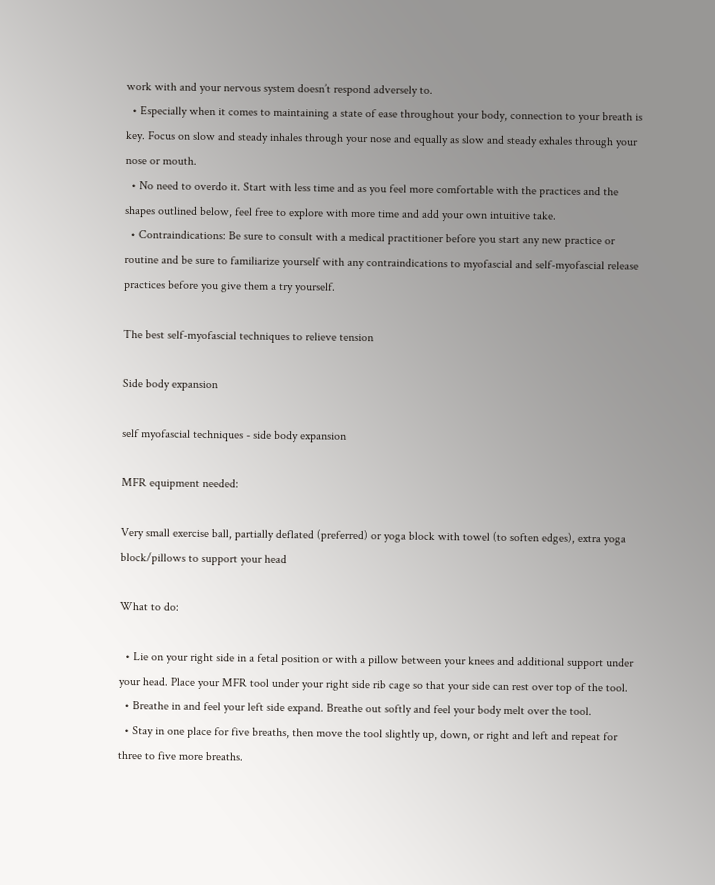work with and your nervous system doesn’t respond adversely to.
  • Especially when it comes to maintaining a state of ease throughout your body, connection to your breath is key. Focus on slow and steady inhales through your nose and equally as slow and steady exhales through your nose or mouth.
  • No need to overdo it. Start with less time and as you feel more comfortable with the practices and the shapes outlined below, feel free to explore with more time and add your own intuitive take.
  • Contraindications: Be sure to consult with a medical practitioner before you start any new practice or routine and be sure to familiarize yourself with any contraindications to myofascial and self-myofascial release practices before you give them a try yourself.

The best self-myofascial techniques to relieve tension

Side body expansion

self myofascial techniques - side body expansion

MFR equipment needed:

Very small exercise ball, partially deflated (preferred) or yoga block with towel (to soften edges), extra yoga block/pillows to support your head

What to do:

  • Lie on your right side in a fetal position or with a pillow between your knees and additional support under your head. Place your MFR tool under your right side rib cage so that your side can rest over top of the tool.
  • Breathe in and feel your left side expand. Breathe out softly and feel your body melt over the tool.
  • Stay in one place for five breaths, then move the tool slightly up, down, or right and left and repeat for three to five more breaths.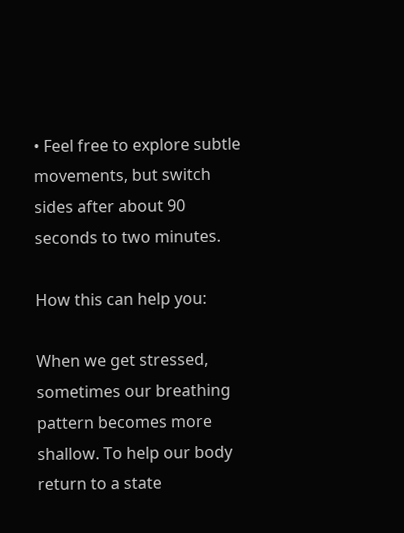• Feel free to explore subtle movements, but switch sides after about 90 seconds to two minutes.

How this can help you:

When we get stressed, sometimes our breathing pattern becomes more shallow. To help our body return to a state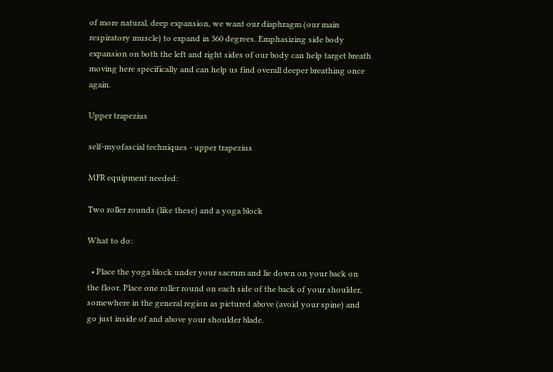of more natural, deep expansion, we want our diaphragm (our main respiratory muscle) to expand in 360 degrees. Emphasizing side body expansion on both the left and right sides of our body can help target breath moving here specifically and can help us find overall deeper breathing once again.

Upper trapezius

self-myofascial techniques - upper trapezius

MFR equipment needed:

Two roller rounds (like these) and a yoga block

What to do:

  • Place the yoga block under your sacrum and lie down on your back on the floor. Place one roller round on each side of the back of your shoulder, somewhere in the general region as pictured above (avoid your spine) and go just inside of and above your shoulder blade.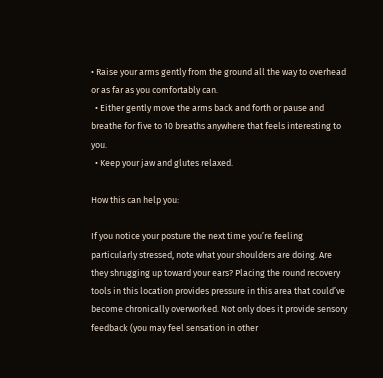• Raise your arms gently from the ground all the way to overhead or as far as you comfortably can.
  • Either gently move the arms back and forth or pause and breathe for five to 10 breaths anywhere that feels interesting to you.
  • Keep your jaw and glutes relaxed.

How this can help you:

If you notice your posture the next time you’re feeling particularly stressed, note what your shoulders are doing. Are they shrugging up toward your ears? Placing the round recovery tools in this location provides pressure in this area that could’ve become chronically overworked. Not only does it provide sensory feedback (you may feel sensation in other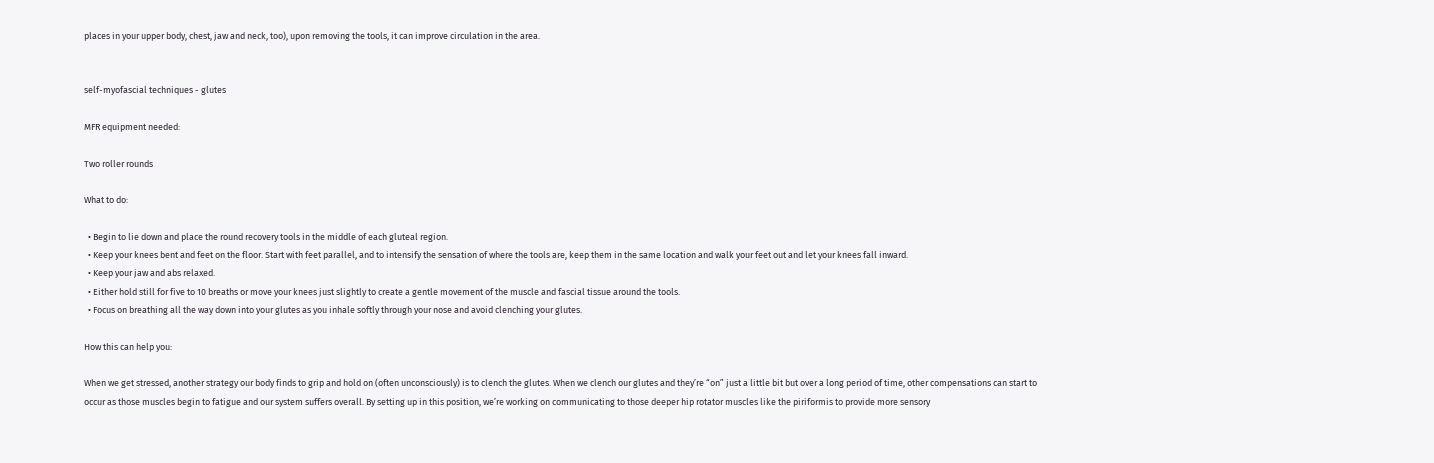places in your upper body, chest, jaw and neck, too), upon removing the tools, it can improve circulation in the area.


self-myofascial techniques - glutes

MFR equipment needed:

Two roller rounds

What to do:

  • Begin to lie down and place the round recovery tools in the middle of each gluteal region.
  • Keep your knees bent and feet on the floor. Start with feet parallel, and to intensify the sensation of where the tools are, keep them in the same location and walk your feet out and let your knees fall inward.
  • Keep your jaw and abs relaxed.
  • Either hold still for five to 10 breaths or move your knees just slightly to create a gentle movement of the muscle and fascial tissue around the tools.
  • Focus on breathing all the way down into your glutes as you inhale softly through your nose and avoid clenching your glutes.

How this can help you:

When we get stressed, another strategy our body finds to grip and hold on (often unconsciously) is to clench the glutes. When we clench our glutes and they’re “on” just a little bit but over a long period of time, other compensations can start to occur as those muscles begin to fatigue and our system suffers overall. By setting up in this position, we’re working on communicating to those deeper hip rotator muscles like the piriformis to provide more sensory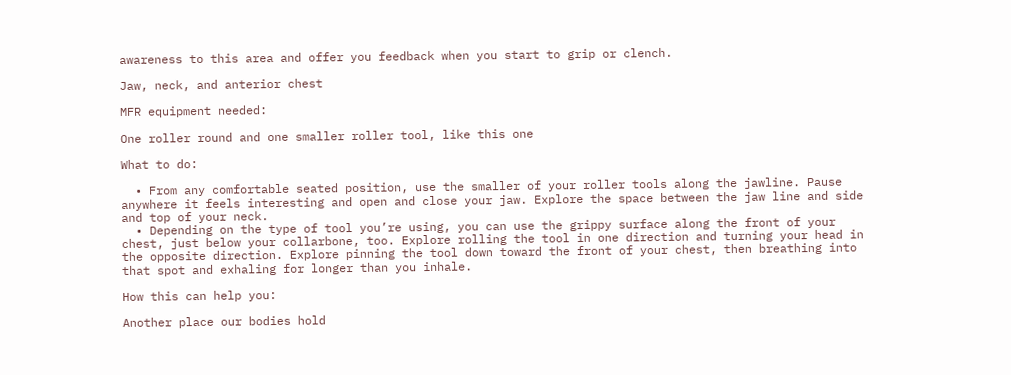awareness to this area and offer you feedback when you start to grip or clench.

Jaw, neck, and anterior chest

MFR equipment needed:

One roller round and one smaller roller tool, like this one

What to do:

  • From any comfortable seated position, use the smaller of your roller tools along the jawline. Pause anywhere it feels interesting and open and close your jaw. Explore the space between the jaw line and side and top of your neck.
  • Depending on the type of tool you’re using, you can use the grippy surface along the front of your chest, just below your collarbone, too. Explore rolling the tool in one direction and turning your head in the opposite direction. Explore pinning the tool down toward the front of your chest, then breathing into that spot and exhaling for longer than you inhale.

How this can help you:

Another place our bodies hold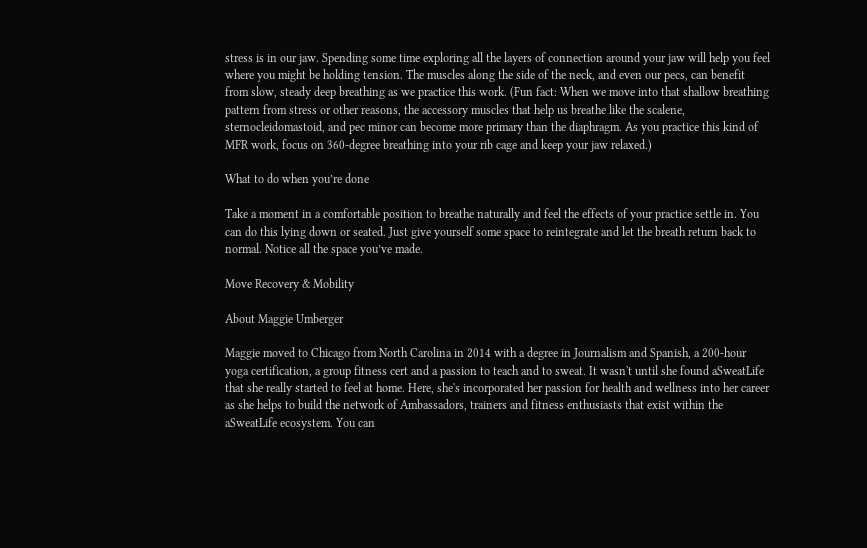stress is in our jaw. Spending some time exploring all the layers of connection around your jaw will help you feel where you might be holding tension. The muscles along the side of the neck, and even our pecs, can benefit from slow, steady deep breathing as we practice this work. (Fun fact: When we move into that shallow breathing pattern from stress or other reasons, the accessory muscles that help us breathe like the scalene, sternocleidomastoid, and pec minor can become more primary than the diaphragm. As you practice this kind of MFR work, focus on 360-degree breathing into your rib cage and keep your jaw relaxed.)

What to do when you’re done

Take a moment in a comfortable position to breathe naturally and feel the effects of your practice settle in. You can do this lying down or seated. Just give yourself some space to reintegrate and let the breath return back to normal. Notice all the space you’ve made.

Move Recovery & Mobility

About Maggie Umberger

Maggie moved to Chicago from North Carolina in 2014 with a degree in Journalism and Spanish, a 200-hour yoga certification, a group fitness cert and a passion to teach and to sweat. It wasn't until she found aSweatLife that she really started to feel at home. Here, she's incorporated her passion for health and wellness into her career as she helps to build the network of Ambassadors, trainers and fitness enthusiasts that exist within the aSweatLife ecosystem. You can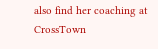also find her coaching at CrossTown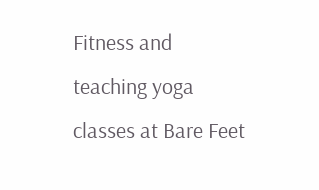Fitness and teaching yoga classes at Bare Feet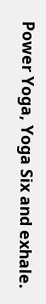Power Yoga, Yoga Six and exhale.